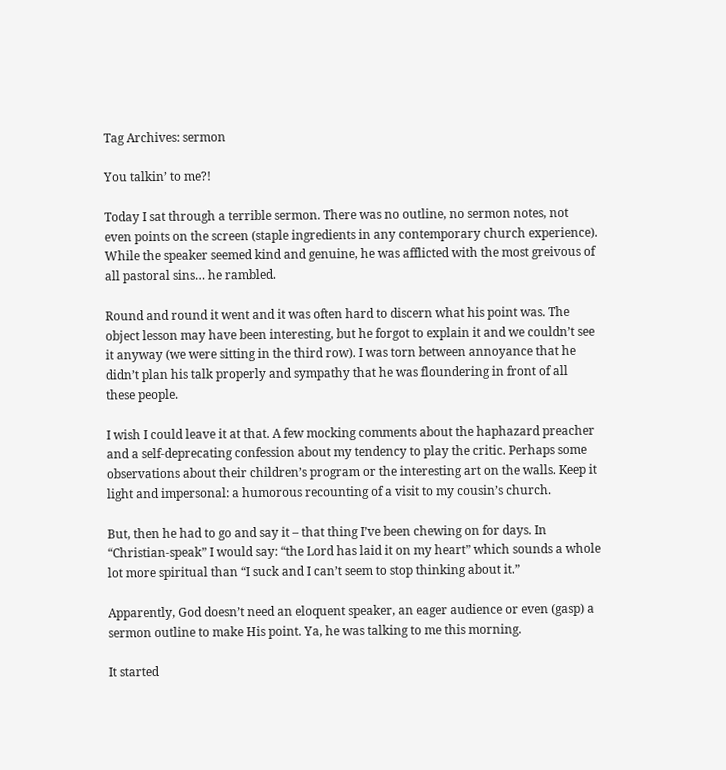Tag Archives: sermon

You talkin’ to me?!

Today I sat through a terrible sermon. There was no outline, no sermon notes, not even points on the screen (staple ingredients in any contemporary church experience). While the speaker seemed kind and genuine, he was afflicted with the most greivous of all pastoral sins… he rambled.

Round and round it went and it was often hard to discern what his point was. The object lesson may have been interesting, but he forgot to explain it and we couldn’t see it anyway (we were sitting in the third row). I was torn between annoyance that he didn’t plan his talk properly and sympathy that he was floundering in front of all these people.

I wish I could leave it at that. A few mocking comments about the haphazard preacher and a self-deprecating confession about my tendency to play the critic. Perhaps some observations about their children’s program or the interesting art on the walls. Keep it light and impersonal: a humorous recounting of a visit to my cousin’s church.

But, then he had to go and say it – that thing I’ve been chewing on for days. In “Christian-speak” I would say: “the Lord has laid it on my heart” which sounds a whole lot more spiritual than “I suck and I can’t seem to stop thinking about it.”

Apparently, God doesn’t need an eloquent speaker, an eager audience or even (gasp) a sermon outline to make His point. Ya, he was talking to me this morning.

It started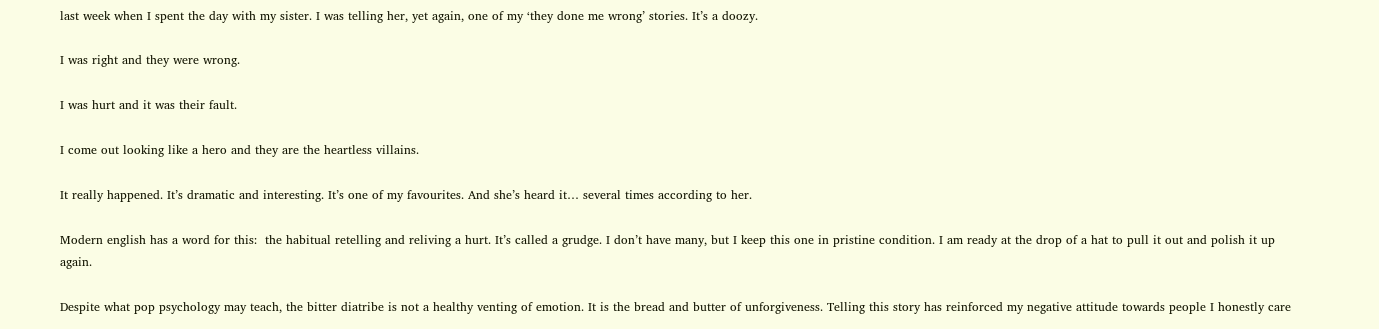last week when I spent the day with my sister. I was telling her, yet again, one of my ‘they done me wrong’ stories. It’s a doozy.

I was right and they were wrong.

I was hurt and it was their fault.

I come out looking like a hero and they are the heartless villains.

It really happened. It’s dramatic and interesting. It’s one of my favourites. And she’s heard it… several times according to her.

Modern english has a word for this:  the habitual retelling and reliving a hurt. It’s called a grudge. I don’t have many, but I keep this one in pristine condition. I am ready at the drop of a hat to pull it out and polish it up again.

Despite what pop psychology may teach, the bitter diatribe is not a healthy venting of emotion. It is the bread and butter of unforgiveness. Telling this story has reinforced my negative attitude towards people I honestly care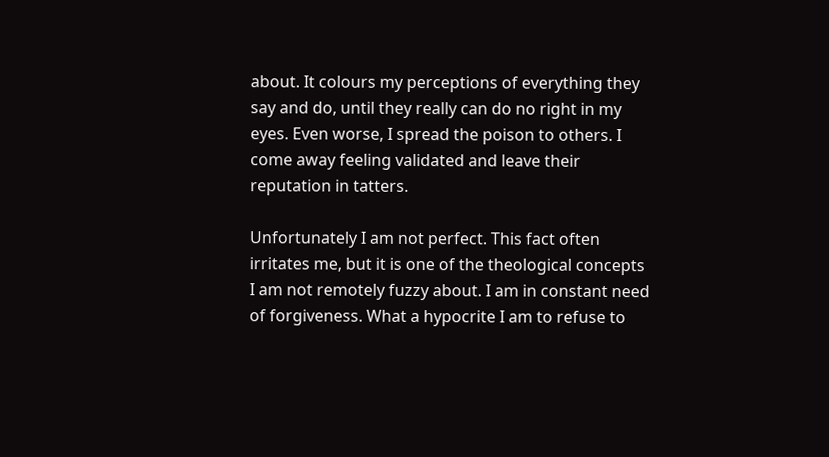about. It colours my perceptions of everything they say and do, until they really can do no right in my eyes. Even worse, I spread the poison to others. I come away feeling validated and leave their reputation in tatters.

Unfortunately I am not perfect. This fact often irritates me, but it is one of the theological concepts I am not remotely fuzzy about. I am in constant need of forgiveness. What a hypocrite I am to refuse to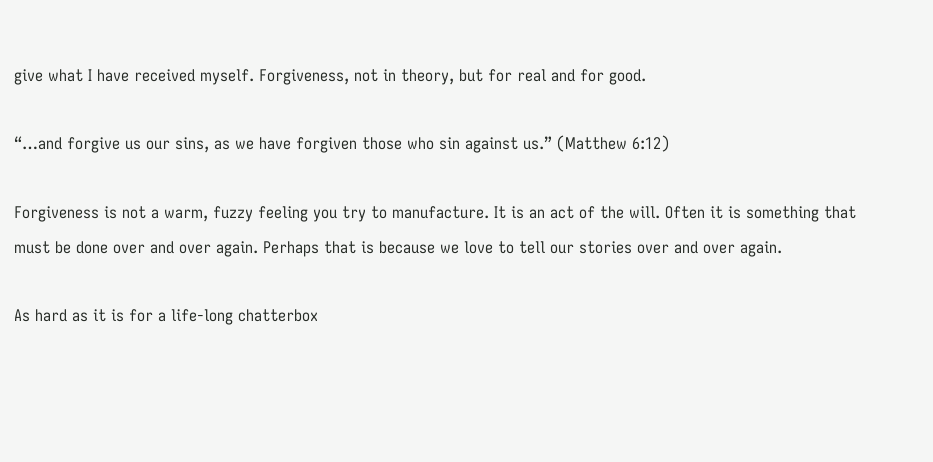give what I have received myself. Forgiveness, not in theory, but for real and for good.

“…and forgive us our sins, as we have forgiven those who sin against us.” (Matthew 6:12)

Forgiveness is not a warm, fuzzy feeling you try to manufacture. It is an act of the will. Often it is something that must be done over and over again. Perhaps that is because we love to tell our stories over and over again.

As hard as it is for a life-long chatterbox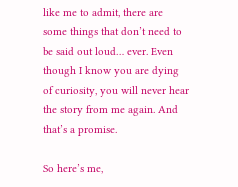like me to admit, there are some things that don’t need to be said out loud… ever. Even though I know you are dying of curiosity, you will never hear the story from me again. And that’s a promise.

So here’s me,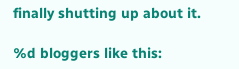finally shutting up about it.

%d bloggers like this: